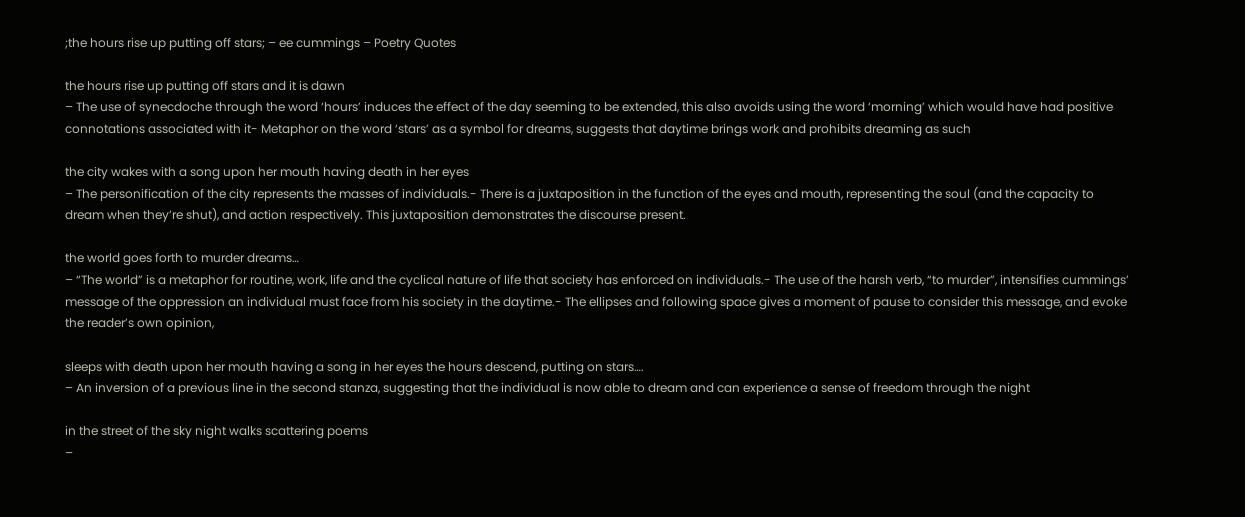;the hours rise up putting off stars; – ee cummings – Poetry Quotes

the hours rise up putting off stars and it is dawn
– The use of synecdoche through the word ‘hours’ induces the effect of the day seeming to be extended, this also avoids using the word ‘morning’ which would have had positive connotations associated with it- Metaphor on the word ‘stars’ as a symbol for dreams, suggests that daytime brings work and prohibits dreaming as such

the city wakes with a song upon her mouth having death in her eyes
– The personification of the city represents the masses of individuals.- There is a juxtaposition in the function of the eyes and mouth, representing the soul (and the capacity to dream when they’re shut), and action respectively. This juxtaposition demonstrates the discourse present.

the world goes forth to murder dreams…
– “The world” is a metaphor for routine, work, life and the cyclical nature of life that society has enforced on individuals.- The use of the harsh verb, “to murder”, intensifies cummings’ message of the oppression an individual must face from his society in the daytime.- The ellipses and following space gives a moment of pause to consider this message, and evoke the reader’s own opinion,

sleeps with death upon her mouth having a song in her eyes the hours descend, putting on stars….
– An inversion of a previous line in the second stanza, suggesting that the individual is now able to dream and can experience a sense of freedom through the night

in the street of the sky night walks scattering poems
–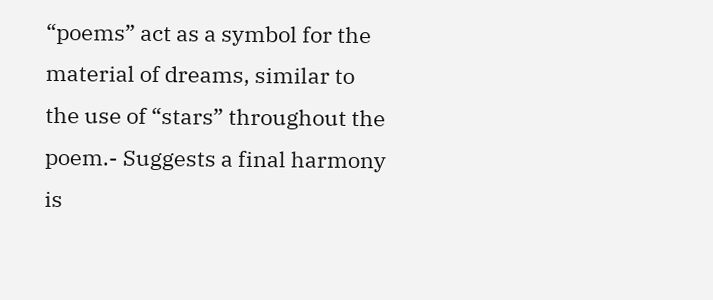“poems” act as a symbol for the material of dreams, similar to the use of “stars” throughout the poem.- Suggests a final harmony is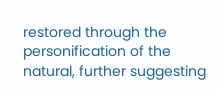restored through the personification of the natural, further suggesting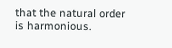that the natural order is harmonious.